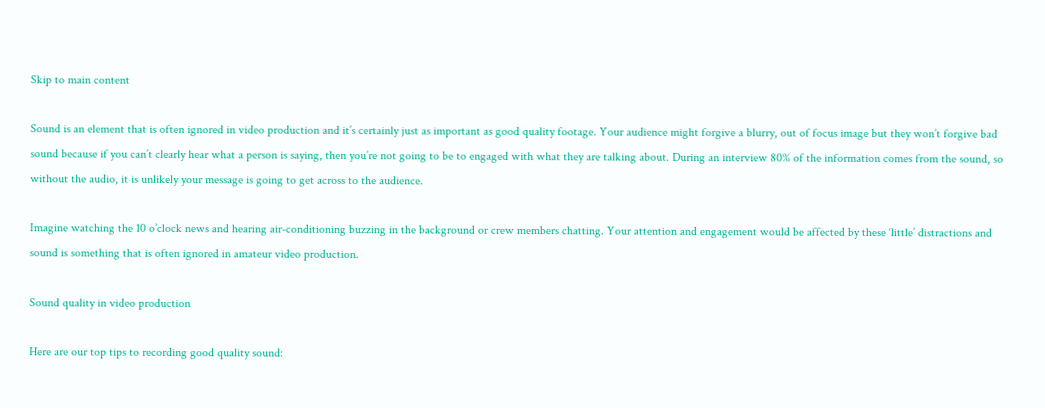Skip to main content

Sound is an element that is often ignored in video production and it’s certainly just as important as good quality footage. Your audience might forgive a blurry, out of focus image but they won’t forgive bad sound because if you can’t clearly hear what a person is saying, then you’re not going to be to engaged with what they are talking about. During an interview 80% of the information comes from the sound, so without the audio, it is unlikely your message is going to get across to the audience.

Imagine watching the 10 o’clock news and hearing air-conditioning buzzing in the background or crew members chatting. Your attention and engagement would be affected by these ‘little’ distractions and sound is something that is often ignored in amateur video production.

Sound quality in video production

Here are our top tips to recording good quality sound: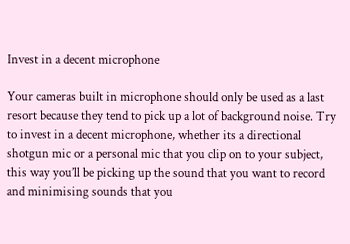Invest in a decent microphone

Your cameras built in microphone should only be used as a last resort because they tend to pick up a lot of background noise. Try to invest in a decent microphone, whether its a directional shotgun mic or a personal mic that you clip on to your subject, this way you’ll be picking up the sound that you want to record and minimising sounds that you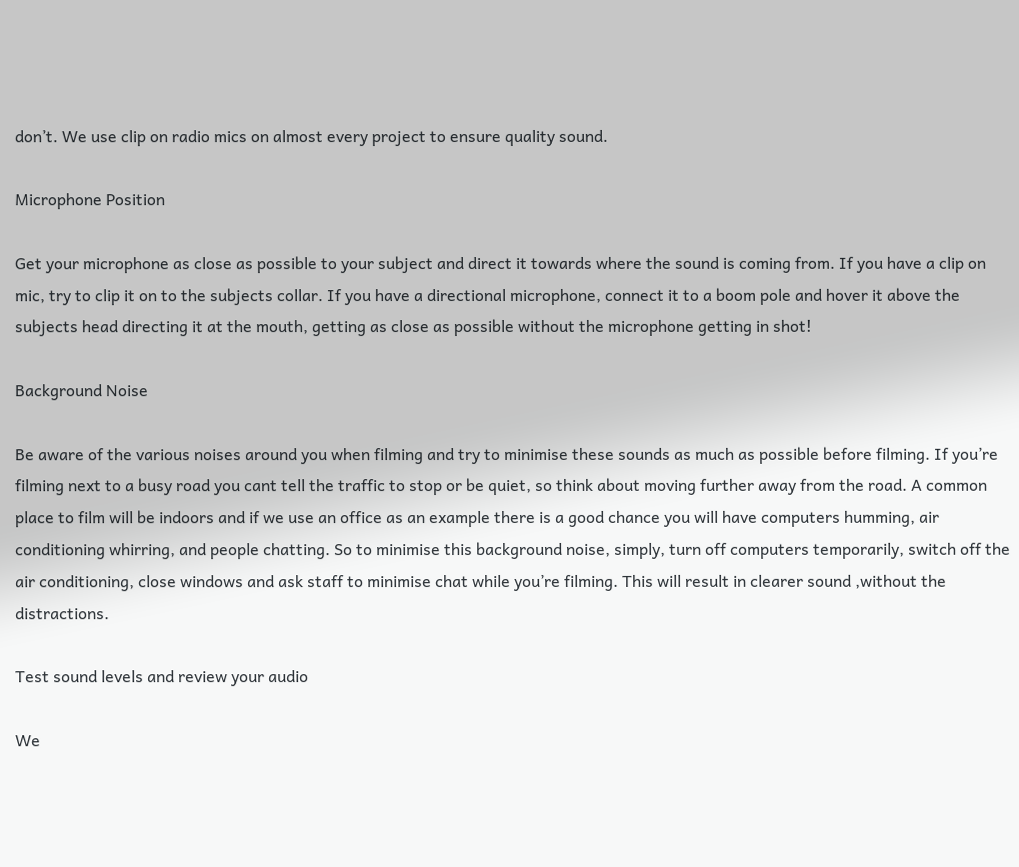don’t. We use clip on radio mics on almost every project to ensure quality sound.

Microphone Position

Get your microphone as close as possible to your subject and direct it towards where the sound is coming from. If you have a clip on mic, try to clip it on to the subjects collar. If you have a directional microphone, connect it to a boom pole and hover it above the subjects head directing it at the mouth, getting as close as possible without the microphone getting in shot!

Background Noise

Be aware of the various noises around you when filming and try to minimise these sounds as much as possible before filming. If you’re filming next to a busy road you cant tell the traffic to stop or be quiet, so think about moving further away from the road. A common place to film will be indoors and if we use an office as an example there is a good chance you will have computers humming, air conditioning whirring, and people chatting. So to minimise this background noise, simply, turn off computers temporarily, switch off the air conditioning, close windows and ask staff to minimise chat while you’re filming. This will result in clearer sound ,without the distractions.

Test sound levels and review your audio

We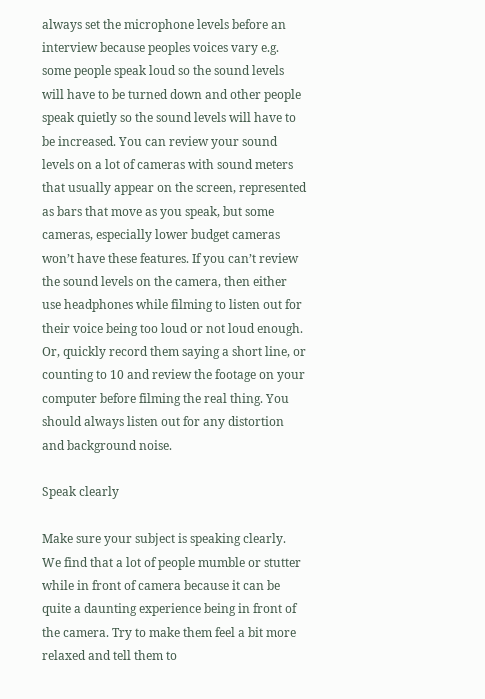always set the microphone levels before an interview because peoples voices vary e.g. some people speak loud so the sound levels will have to be turned down and other people speak quietly so the sound levels will have to be increased. You can review your sound levels on a lot of cameras with sound meters that usually appear on the screen, represented as bars that move as you speak, but some cameras, especially lower budget cameras won’t have these features. If you can’t review the sound levels on the camera, then either use headphones while filming to listen out for their voice being too loud or not loud enough. Or, quickly record them saying a short line, or counting to 10 and review the footage on your computer before filming the real thing. You should always listen out for any distortion and background noise.

Speak clearly

Make sure your subject is speaking clearly. We find that a lot of people mumble or stutter while in front of camera because it can be quite a daunting experience being in front of the camera. Try to make them feel a bit more relaxed and tell them to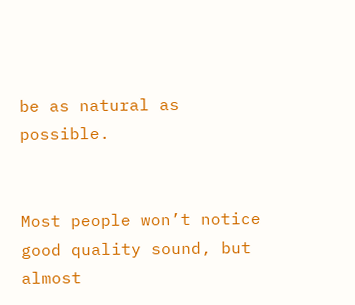be as natural as possible.


Most people won’t notice good quality sound, but almost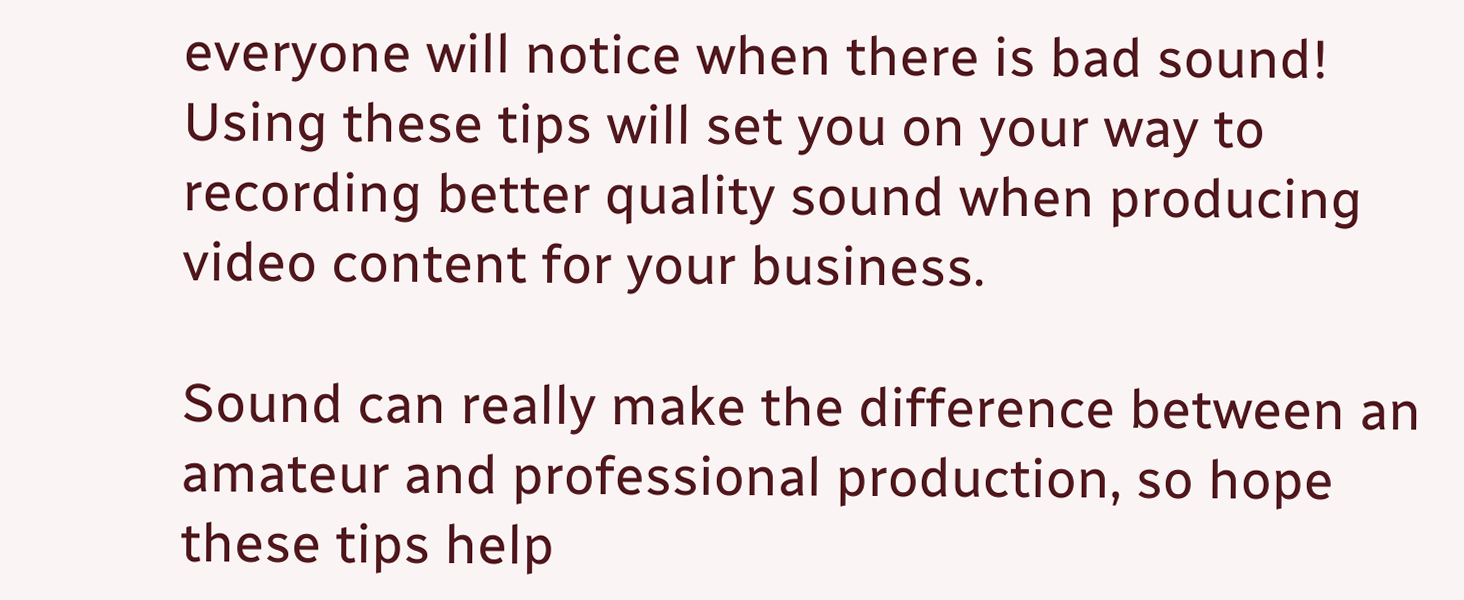everyone will notice when there is bad sound! Using these tips will set you on your way to recording better quality sound when producing video content for your business.

Sound can really make the difference between an amateur and professional production, so hope these tips help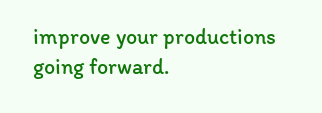improve your productions going forward.